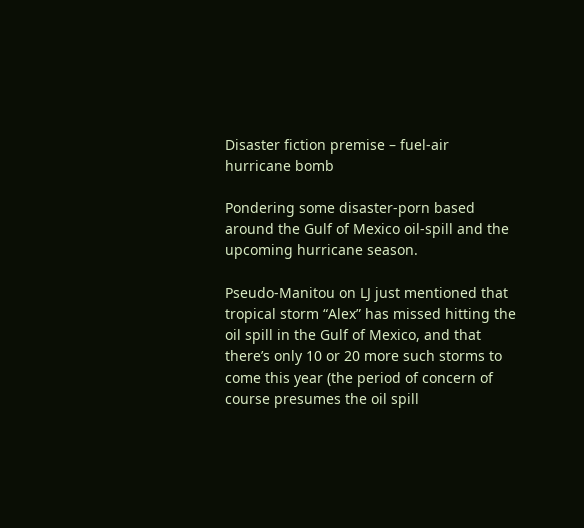Disaster fiction premise – fuel-air hurricane bomb

Pondering some disaster-porn based around the Gulf of Mexico oil-spill and the upcoming hurricane season.

Pseudo-Manitou on LJ just mentioned that tropical storm “Alex” has missed hitting the oil spill in the Gulf of Mexico, and that there’s only 10 or 20 more such storms to come this year (the period of concern of course presumes the oil spill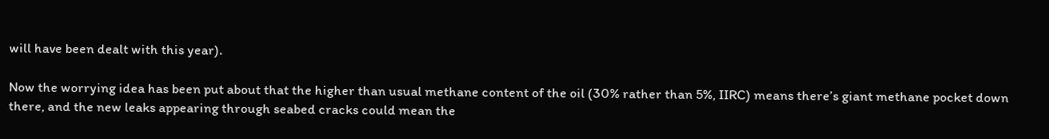will have been dealt with this year).

Now the worrying idea has been put about that the higher than usual methane content of the oil (30% rather than 5%, IIRC) means there’s giant methane pocket down there, and the new leaks appearing through seabed cracks could mean the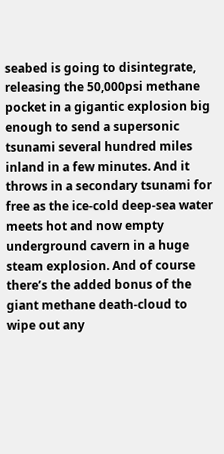seabed is going to disintegrate, releasing the 50,000psi methane pocket in a gigantic explosion big enough to send a supersonic tsunami several hundred miles inland in a few minutes. And it throws in a secondary tsunami for free as the ice-cold deep-sea water meets hot and now empty underground cavern in a huge steam explosion. And of course there’s the added bonus of the giant methane death-cloud to wipe out any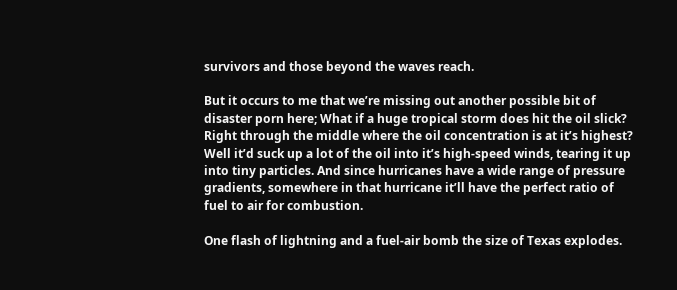survivors and those beyond the waves reach.

But it occurs to me that we’re missing out another possible bit of disaster porn here; What if a huge tropical storm does hit the oil slick? Right through the middle where the oil concentration is at it’s highest? Well it’d suck up a lot of the oil into it’s high-speed winds, tearing it up into tiny particles. And since hurricanes have a wide range of pressure gradients, somewhere in that hurricane it’ll have the perfect ratio of fuel to air for combustion.

One flash of lightning and a fuel-air bomb the size of Texas explodes.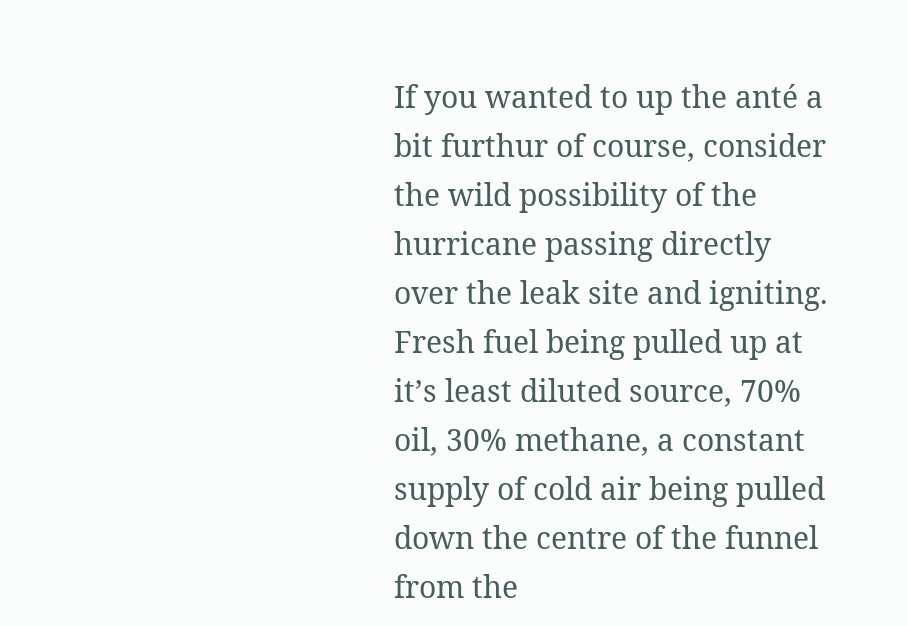If you wanted to up the anté a bit furthur of course, consider the wild possibility of the hurricane passing directly over the leak site and igniting. Fresh fuel being pulled up at it’s least diluted source, 70% oil, 30% methane, a constant supply of cold air being pulled down the centre of the funnel from the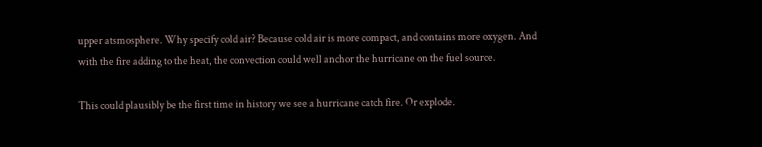upper atsmosphere. Why specify cold air? Because cold air is more compact, and contains more oxygen. And with the fire adding to the heat, the convection could well anchor the hurricane on the fuel source.

This could plausibly be the first time in history we see a hurricane catch fire. Or explode.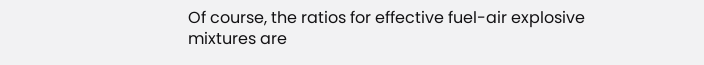Of course, the ratios for effective fuel-air explosive mixtures are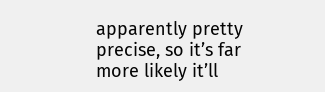apparently pretty precise, so it’s far more likely it’ll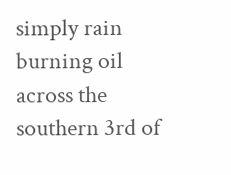simply rain burning oil across the southern 3rd of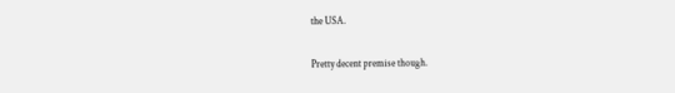the USA.

Pretty decent premise though.